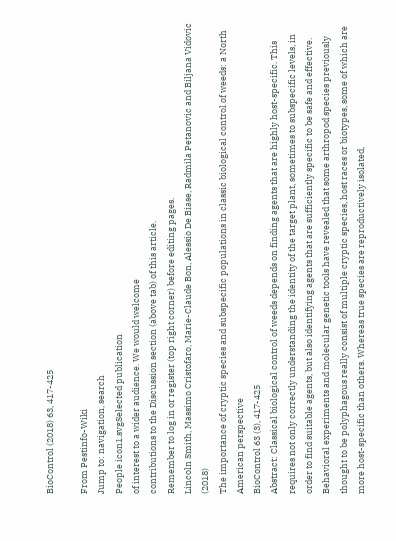BioControl (2018) 63, 417-425

From Pestinfo-Wiki
Jump to: navigation, search
People icon1.svgSelected publication
of interest to a wider audience. We would welcome
contributions to the Discussion section (above tab) of this article.
Remember to log in or register (top right corner) before editing pages.
Lincoln Smith, Massimo Cristofaro, Marie-Claude Bon, Alessio De Biase, Radmila Petanovic and Biljana Vidovic (2018)
The importance of cryptic species and subspecific populations in classic biological control of weeds: a North American perspective
BioControl 63 (3), 417-425
Abstract: Classical biological control of weeds depends on finding agents that are highly host-specific. This requires not only correctly understanding the identity of the target plant, sometimes to subspecific levels, in order to find suitable agents, but also identifying agents that are sufficiently specific to be safe and effective. Behavioral experiments and molecular genetic tools have revealed that some arthropod species previously thought to be polyphagous really consist of multiple cryptic species, host races or biotypes, some of which are more host-specific than others. Whereas true species are reproductively isolated,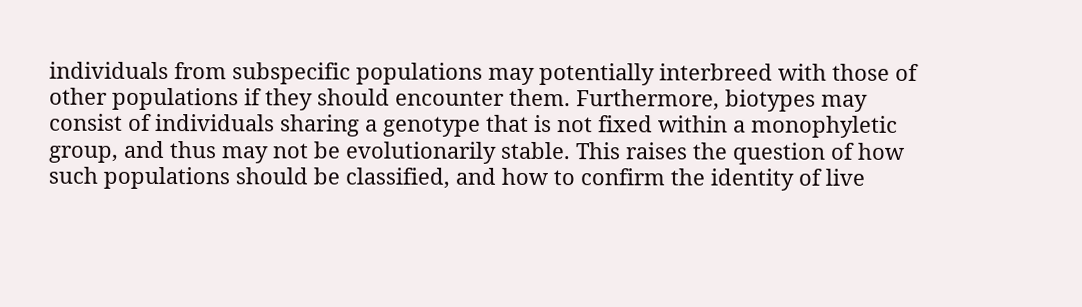individuals from subspecific populations may potentially interbreed with those of other populations if they should encounter them. Furthermore, biotypes may consist of individuals sharing a genotype that is not fixed within a monophyletic group, and thus may not be evolutionarily stable. This raises the question of how such populations should be classified, and how to confirm the identity of live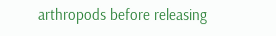arthropods before releasing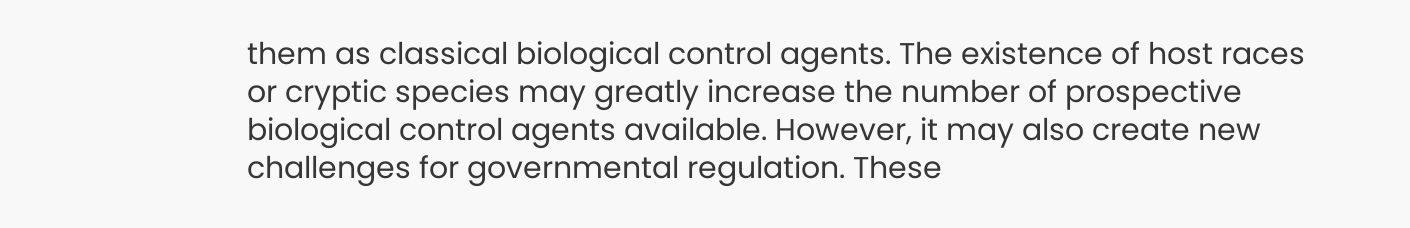them as classical biological control agents. The existence of host races or cryptic species may greatly increase the number of prospective biological control agents available. However, it may also create new challenges for governmental regulation. These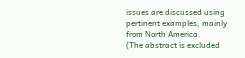issues are discussed using pertinent examples, mainly from North America.
(The abstract is excluded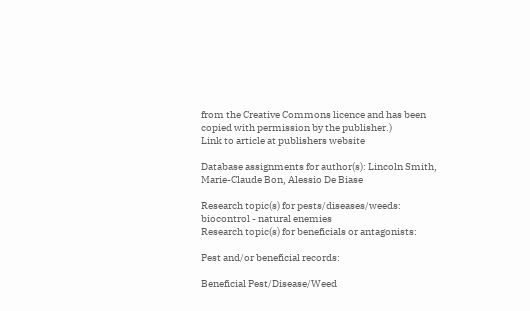from the Creative Commons licence and has been copied with permission by the publisher.)
Link to article at publishers website

Database assignments for author(s): Lincoln Smith, Marie-Claude Bon, Alessio De Biase

Research topic(s) for pests/diseases/weeds:
biocontrol - natural enemies
Research topic(s) for beneficials or antagonists:

Pest and/or beneficial records:

Beneficial Pest/Disease/Weed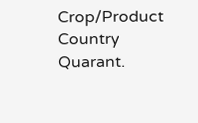Crop/Product Country Quarant.